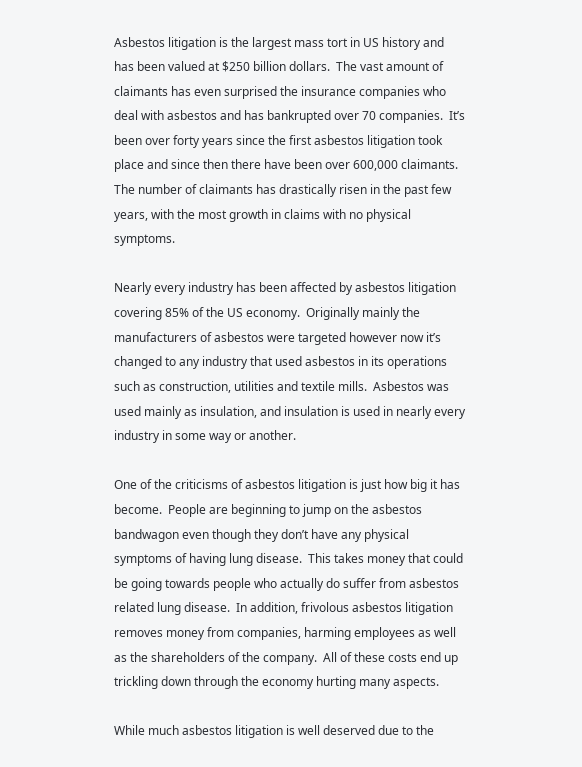Asbestos litigation is the largest mass tort in US history and has been valued at $250 billion dollars.  The vast amount of claimants has even surprised the insurance companies who deal with asbestos and has bankrupted over 70 companies.  It’s been over forty years since the first asbestos litigation took place and since then there have been over 600,000 claimants.  The number of claimants has drastically risen in the past few years, with the most growth in claims with no physical symptoms.

Nearly every industry has been affected by asbestos litigation covering 85% of the US economy.  Originally mainly the manufacturers of asbestos were targeted however now it’s changed to any industry that used asbestos in its operations such as construction, utilities and textile mills.  Asbestos was used mainly as insulation, and insulation is used in nearly every industry in some way or another.

One of the criticisms of asbestos litigation is just how big it has become.  People are beginning to jump on the asbestos bandwagon even though they don’t have any physical symptoms of having lung disease.  This takes money that could be going towards people who actually do suffer from asbestos related lung disease.  In addition, frivolous asbestos litigation removes money from companies, harming employees as well as the shareholders of the company.  All of these costs end up trickling down through the economy hurting many aspects.

While much asbestos litigation is well deserved due to the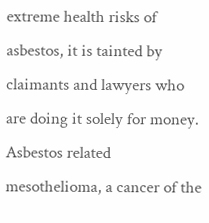extreme health risks of asbestos, it is tainted by claimants and lawyers who are doing it solely for money.  Asbestos related mesothelioma, a cancer of the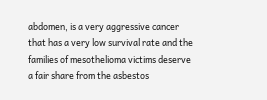abdomen, is a very aggressive cancer that has a very low survival rate and the families of mesothelioma victims deserve a fair share from the asbestos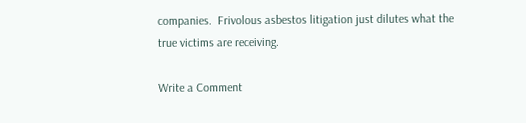companies.  Frivolous asbestos litigation just dilutes what the true victims are receiving.

Write a Comment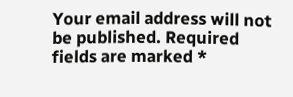Your email address will not be published. Required fields are marked *